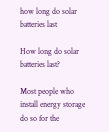how long do solar batteries last

How long do solar batteries last?

Most people who install energy storage do so for the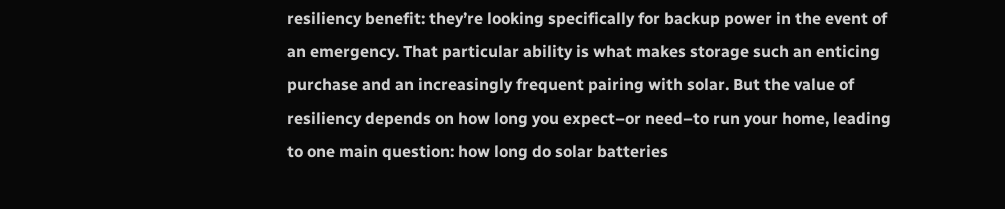resiliency benefit: they’re looking specifically for backup power in the event of an emergency. That particular ability is what makes storage such an enticing purchase and an increasingly frequent pairing with solar. But the value of resiliency depends on how long you expect–or need–to run your home, leading to one main question: how long do solar batteries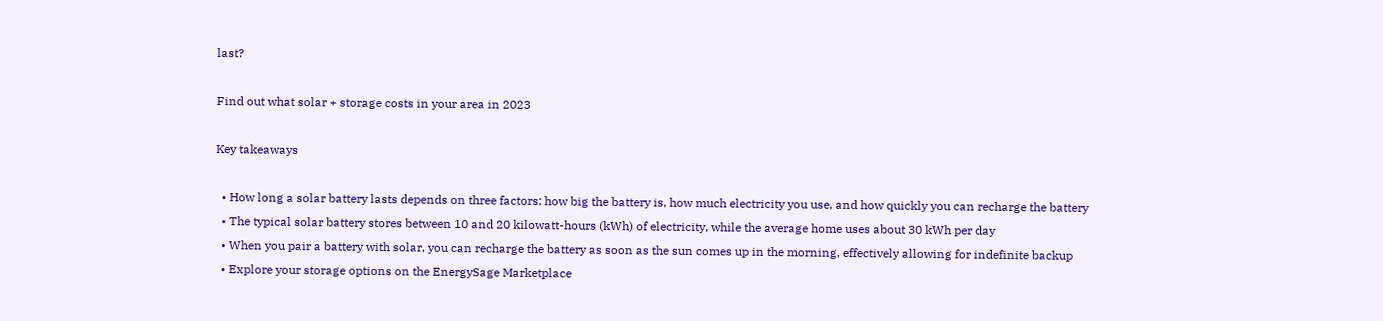last?

Find out what solar + storage costs in your area in 2023

Key takeaways

  • How long a solar battery lasts depends on three factors: how big the battery is, how much electricity you use, and how quickly you can recharge the battery
  • The typical solar battery stores between 10 and 20 kilowatt-hours (kWh) of electricity, while the average home uses about 30 kWh per day
  • When you pair a battery with solar, you can recharge the battery as soon as the sun comes up in the morning, effectively allowing for indefinite backup
  • Explore your storage options on the EnergySage Marketplace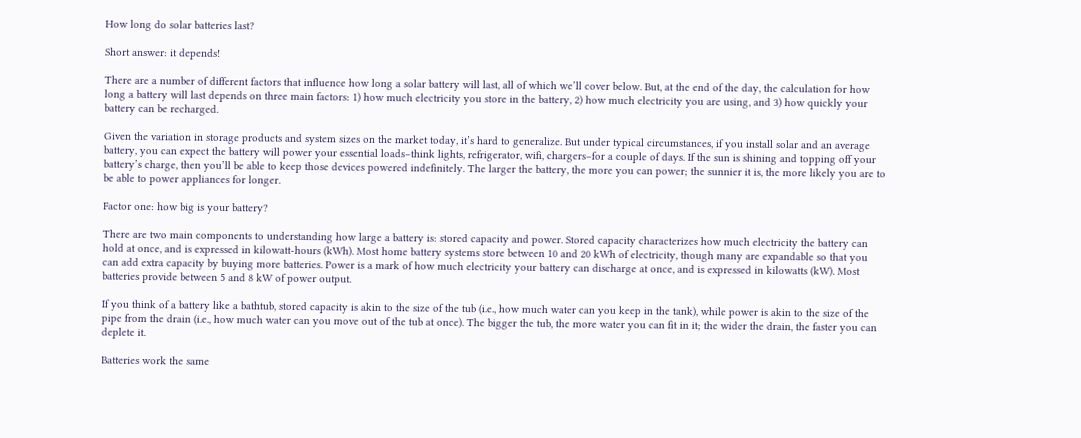How long do solar batteries last?

Short answer: it depends!

There are a number of different factors that influence how long a solar battery will last, all of which we’ll cover below. But, at the end of the day, the calculation for how long a battery will last depends on three main factors: 1) how much electricity you store in the battery, 2) how much electricity you are using, and 3) how quickly your battery can be recharged.

Given the variation in storage products and system sizes on the market today, it’s hard to generalize. But under typical circumstances, if you install solar and an average battery, you can expect the battery will power your essential loads–think lights, refrigerator, wifi, chargers–for a couple of days. If the sun is shining and topping off your battery’s charge, then you’ll be able to keep those devices powered indefinitely. The larger the battery, the more you can power; the sunnier it is, the more likely you are to be able to power appliances for longer.

Factor one: how big is your battery?

There are two main components to understanding how large a battery is: stored capacity and power. Stored capacity characterizes how much electricity the battery can hold at once, and is expressed in kilowatt-hours (kWh). Most home battery systems store between 10 and 20 kWh of electricity, though many are expandable so that you can add extra capacity by buying more batteries. Power is a mark of how much electricity your battery can discharge at once, and is expressed in kilowatts (kW). Most batteries provide between 5 and 8 kW of power output.

If you think of a battery like a bathtub, stored capacity is akin to the size of the tub (i.e., how much water can you keep in the tank), while power is akin to the size of the pipe from the drain (i.e., how much water can you move out of the tub at once). The bigger the tub, the more water you can fit in it; the wider the drain, the faster you can deplete it.

Batteries work the same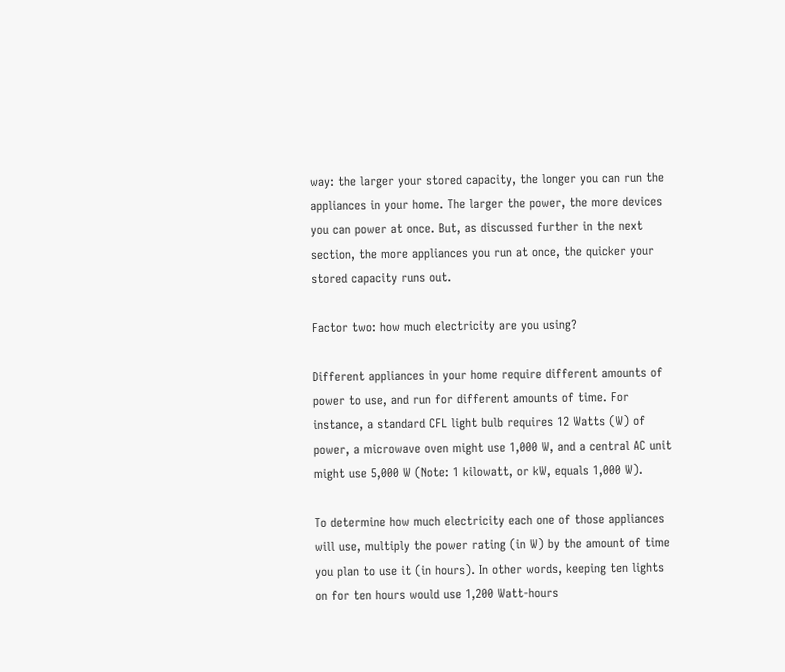way: the larger your stored capacity, the longer you can run the appliances in your home. The larger the power, the more devices you can power at once. But, as discussed further in the next section, the more appliances you run at once, the quicker your stored capacity runs out.

Factor two: how much electricity are you using?

Different appliances in your home require different amounts of power to use, and run for different amounts of time. For instance, a standard CFL light bulb requires 12 Watts (W) of power, a microwave oven might use 1,000 W, and a central AC unit might use 5,000 W (Note: 1 kilowatt, or kW, equals 1,000 W).

To determine how much electricity each one of those appliances will use, multiply the power rating (in W) by the amount of time you plan to use it (in hours). In other words, keeping ten lights on for ten hours would use 1,200 Watt-hours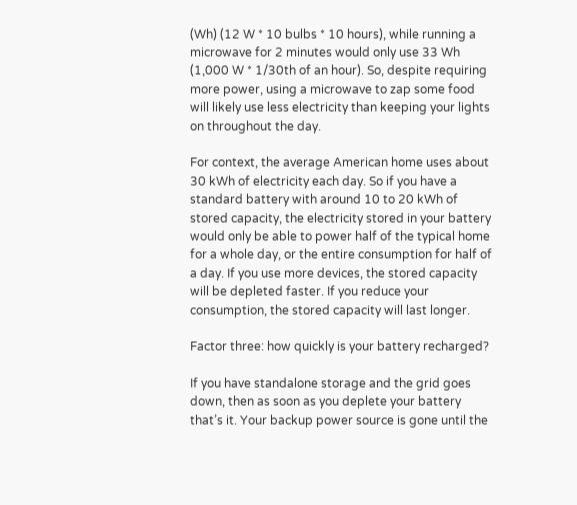(Wh) (12 W * 10 bulbs * 10 hours), while running a microwave for 2 minutes would only use 33 Wh (1,000 W * 1/30th of an hour). So, despite requiring more power, using a microwave to zap some food will likely use less electricity than keeping your lights on throughout the day.

For context, the average American home uses about 30 kWh of electricity each day. So if you have a standard battery with around 10 to 20 kWh of stored capacity, the electricity stored in your battery would only be able to power half of the typical home for a whole day, or the entire consumption for half of a day. If you use more devices, the stored capacity will be depleted faster. If you reduce your consumption, the stored capacity will last longer.

Factor three: how quickly is your battery recharged?

If you have standalone storage and the grid goes down, then as soon as you deplete your battery that’s it. Your backup power source is gone until the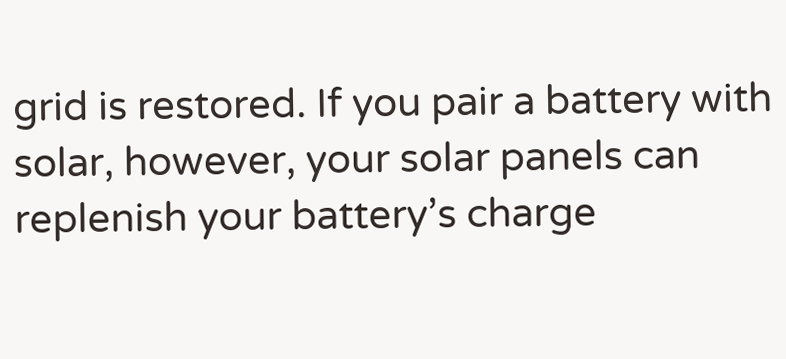grid is restored. If you pair a battery with solar, however, your solar panels can replenish your battery’s charge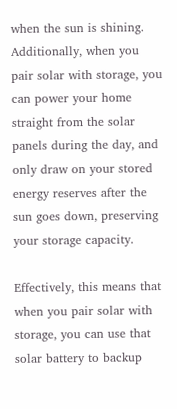when the sun is shining. Additionally, when you pair solar with storage, you can power your home straight from the solar panels during the day, and only draw on your stored energy reserves after the sun goes down, preserving your storage capacity.

Effectively, this means that when you pair solar with storage, you can use that solar battery to backup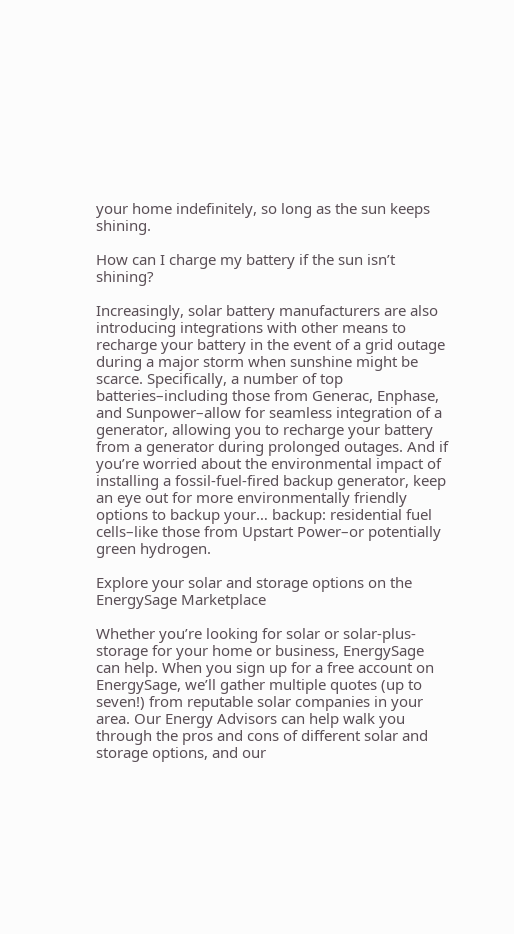your home indefinitely, so long as the sun keeps shining.

How can I charge my battery if the sun isn’t shining?

Increasingly, solar battery manufacturers are also introducing integrations with other means to recharge your battery in the event of a grid outage during a major storm when sunshine might be scarce. Specifically, a number of top batteries–including those from Generac, Enphase, and Sunpower–allow for seamless integration of a generator, allowing you to recharge your battery from a generator during prolonged outages. And if you’re worried about the environmental impact of installing a fossil-fuel-fired backup generator, keep an eye out for more environmentally friendly options to backup your… backup: residential fuel cells–like those from Upstart Power–or potentially green hydrogen.

Explore your solar and storage options on the EnergySage Marketplace

Whether you’re looking for solar or solar-plus-storage for your home or business, EnergySage can help. When you sign up for a free account on EnergySage, we’ll gather multiple quotes (up to seven!) from reputable solar companies in your area. Our Energy Advisors can help walk you through the pros and cons of different solar and storage options, and our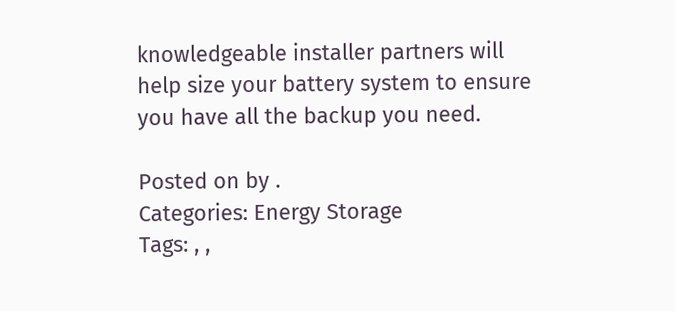knowledgeable installer partners will help size your battery system to ensure you have all the backup you need.

Posted on by .
Categories: Energy Storage
Tags: , ,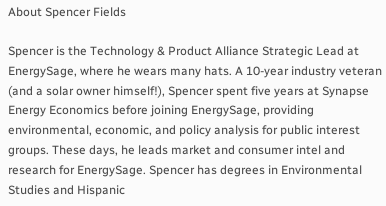About Spencer Fields

Spencer is the Technology & Product Alliance Strategic Lead at EnergySage, where he wears many hats. A 10-year industry veteran (and a solar owner himself!), Spencer spent five years at Synapse Energy Economics before joining EnergySage, providing environmental, economic, and policy analysis for public interest groups. These days, he leads market and consumer intel and research for EnergySage. Spencer has degrees in Environmental Studies and Hispanic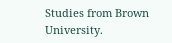Studies from Brown University.